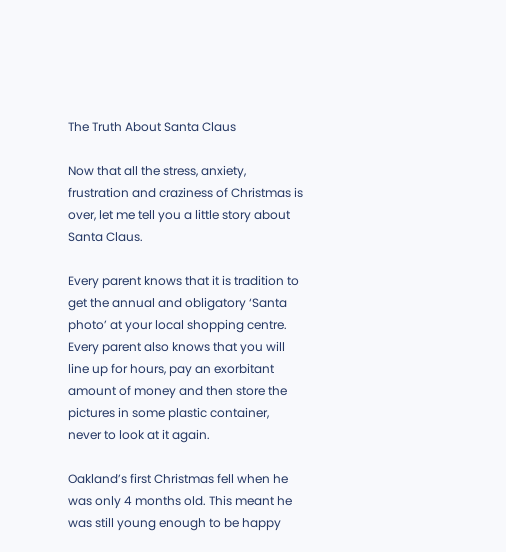The Truth About Santa Claus

Now that all the stress, anxiety, frustration and craziness of Christmas is over, let me tell you a little story about Santa Claus.

Every parent knows that it is tradition to get the annual and obligatory ‘Santa photo’ at your local shopping centre. Every parent also knows that you will line up for hours, pay an exorbitant amount of money and then store the pictures in some plastic container, never to look at it again.

Oakland’s first Christmas fell when he was only 4 months old. This meant he was still young enough to be happy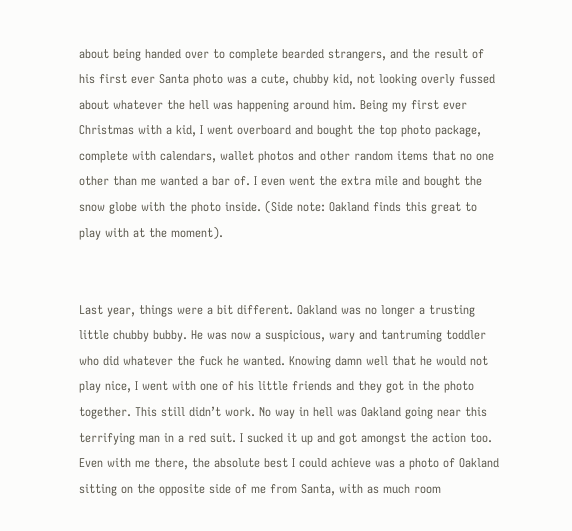about being handed over to complete bearded strangers, and the result of his first ever Santa photo was a cute, chubby kid, not looking overly fussed about whatever the hell was happening around him. Being my first ever Christmas with a kid, I went overboard and bought the top photo package, complete with calendars, wallet photos and other random items that no one other than me wanted a bar of. I even went the extra mile and bought the snow globe with the photo inside. (Side note: Oakland finds this great to play with at the moment).


Last year, things were a bit different. Oakland was no longer a trusting little chubby bubby. He was now a suspicious, wary and tantruming toddler who did whatever the fuck he wanted. Knowing damn well that he would not play nice, I went with one of his little friends and they got in the photo together. This still didn’t work. No way in hell was Oakland going near this terrifying man in a red suit. I sucked it up and got amongst the action too. Even with me there, the absolute best I could achieve was a photo of Oakland sitting on the opposite side of me from Santa, with as much room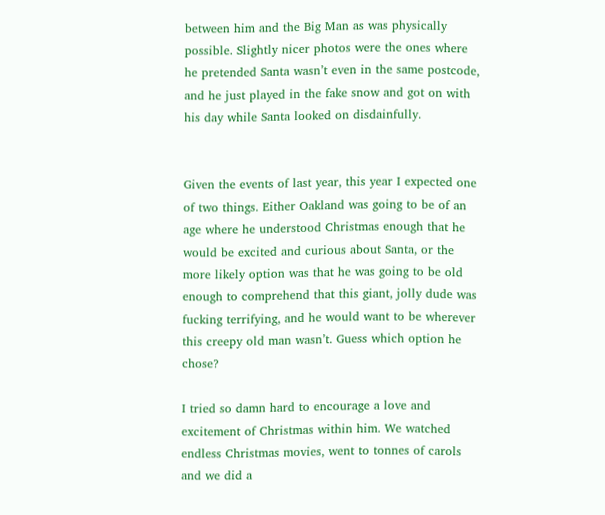between him and the Big Man as was physically possible. Slightly nicer photos were the ones where he pretended Santa wasn’t even in the same postcode, and he just played in the fake snow and got on with his day while Santa looked on disdainfully.


Given the events of last year, this year I expected one of two things. Either Oakland was going to be of an age where he understood Christmas enough that he would be excited and curious about Santa, or the more likely option was that he was going to be old enough to comprehend that this giant, jolly dude was fucking terrifying, and he would want to be wherever this creepy old man wasn’t. Guess which option he chose?

I tried so damn hard to encourage a love and excitement of Christmas within him. We watched endless Christmas movies, went to tonnes of carols and we did a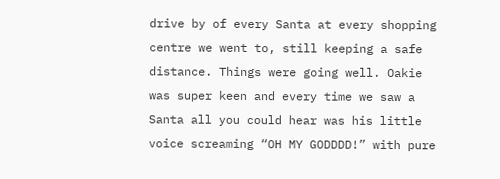drive by of every Santa at every shopping centre we went to, still keeping a safe distance. Things were going well. Oakie was super keen and every time we saw a Santa all you could hear was his little voice screaming “OH MY GODDDD!” with pure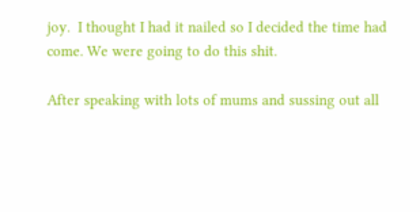joy.  I thought I had it nailed so I decided the time had come. We were going to do this shit.

After speaking with lots of mums and sussing out all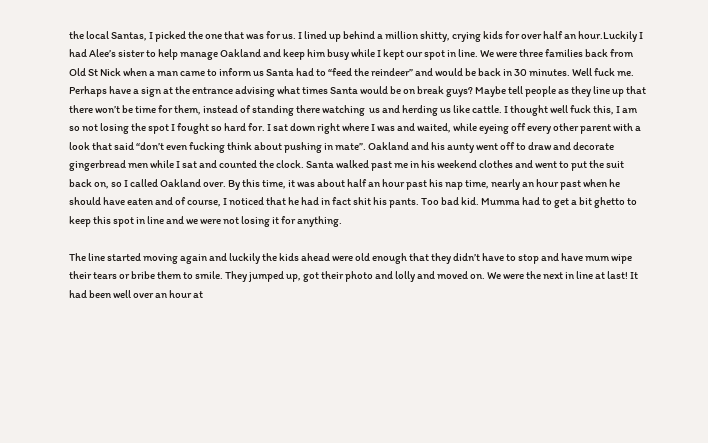the local Santas, I picked the one that was for us. I lined up behind a million shitty, crying kids for over half an hour.Luckily I had Alee’s sister to help manage Oakland and keep him busy while I kept our spot in line. We were three families back from Old St Nick when a man came to inform us Santa had to “feed the reindeer” and would be back in 30 minutes. Well fuck me. Perhaps have a sign at the entrance advising what times Santa would be on break guys? Maybe tell people as they line up that there won’t be time for them, instead of standing there watching  us and herding us like cattle. I thought well fuck this, I am so not losing the spot I fought so hard for. I sat down right where I was and waited, while eyeing off every other parent with a look that said “don’t even fucking think about pushing in mate”. Oakland and his aunty went off to draw and decorate gingerbread men while I sat and counted the clock. Santa walked past me in his weekend clothes and went to put the suit back on, so I called Oakland over. By this time, it was about half an hour past his nap time, nearly an hour past when he should have eaten and of course, I noticed that he had in fact shit his pants. Too bad kid. Mumma had to get a bit ghetto to keep this spot in line and we were not losing it for anything.

The line started moving again and luckily the kids ahead were old enough that they didn’t have to stop and have mum wipe their tears or bribe them to smile. They jumped up, got their photo and lolly and moved on. We were the next in line at last! It had been well over an hour at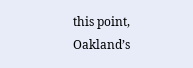this point, Oakland’s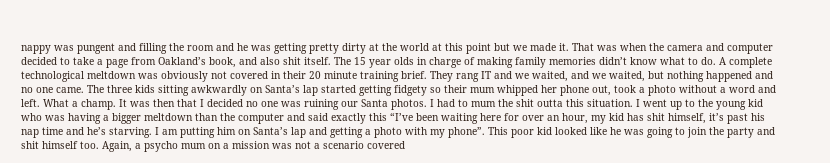nappy was pungent and filling the room and he was getting pretty dirty at the world at this point but we made it. That was when the camera and computer decided to take a page from Oakland’s book, and also shit itself. The 15 year olds in charge of making family memories didn’t know what to do. A complete technological meltdown was obviously not covered in their 20 minute training brief. They rang IT and we waited, and we waited, but nothing happened and no one came. The three kids sitting awkwardly on Santa’s lap started getting fidgety so their mum whipped her phone out, took a photo without a word and left. What a champ. It was then that I decided no one was ruining our Santa photos. I had to mum the shit outta this situation. I went up to the young kid who was having a bigger meltdown than the computer and said exactly this “I’ve been waiting here for over an hour, my kid has shit himself, it’s past his nap time and he’s starving. I am putting him on Santa’s lap and getting a photo with my phone”. This poor kid looked like he was going to join the party and shit himself too. Again, a psycho mum on a mission was not a scenario covered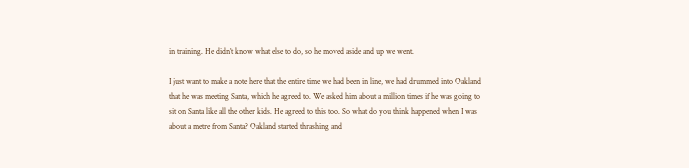in training. He didn’t know what else to do, so he moved aside and up we went.

I just want to make a note here that the entire time we had been in line, we had drummed into Oakland that he was meeting Santa, which he agreed to. We asked him about a million times if he was going to sit on Santa like all the other kids. He agreed to this too. So what do you think happened when I was about a metre from Santa? Oakland started thrashing and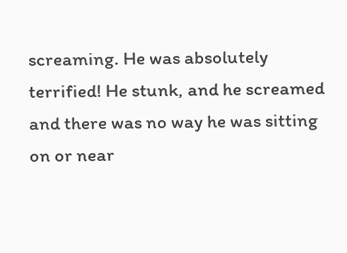screaming. He was absolutely terrified! He stunk, and he screamed and there was no way he was sitting on or near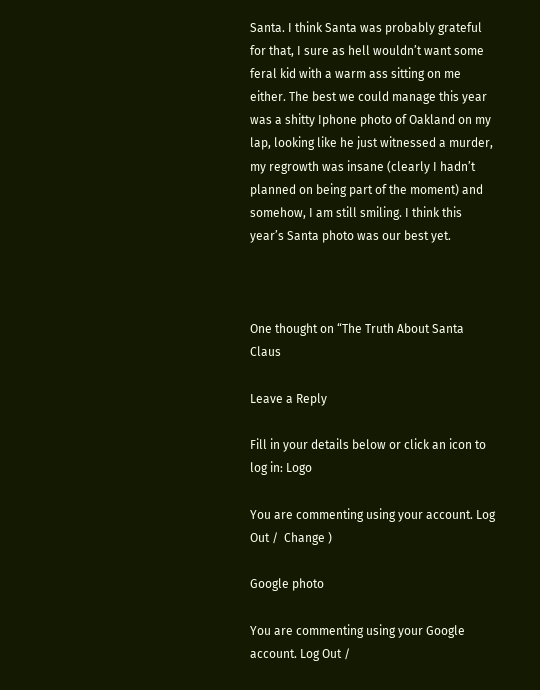Santa. I think Santa was probably grateful for that, I sure as hell wouldn’t want some feral kid with a warm ass sitting on me either. The best we could manage this year was a shitty Iphone photo of Oakland on my lap, looking like he just witnessed a murder, my regrowth was insane (clearly I hadn’t planned on being part of the moment) and somehow, I am still smiling. I think this year’s Santa photo was our best yet.



One thought on “The Truth About Santa Claus

Leave a Reply

Fill in your details below or click an icon to log in: Logo

You are commenting using your account. Log Out /  Change )

Google photo

You are commenting using your Google account. Log Out /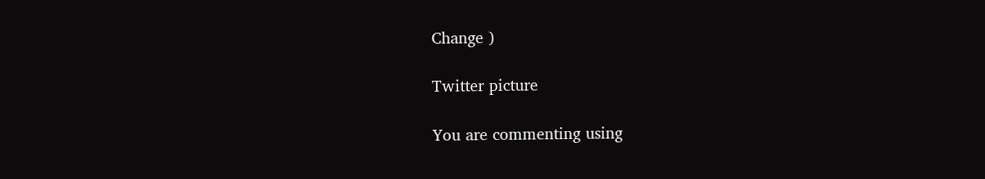Change )

Twitter picture

You are commenting using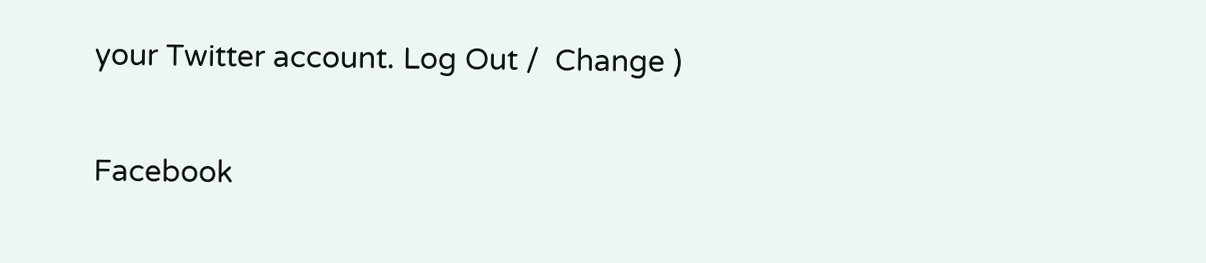your Twitter account. Log Out /  Change )

Facebook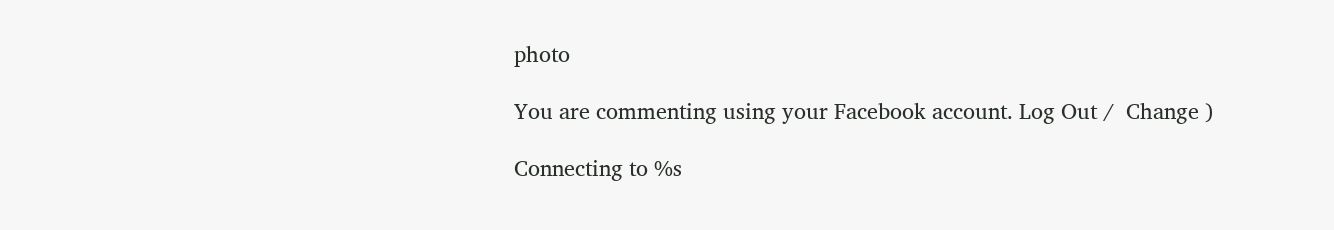photo

You are commenting using your Facebook account. Log Out /  Change )

Connecting to %s